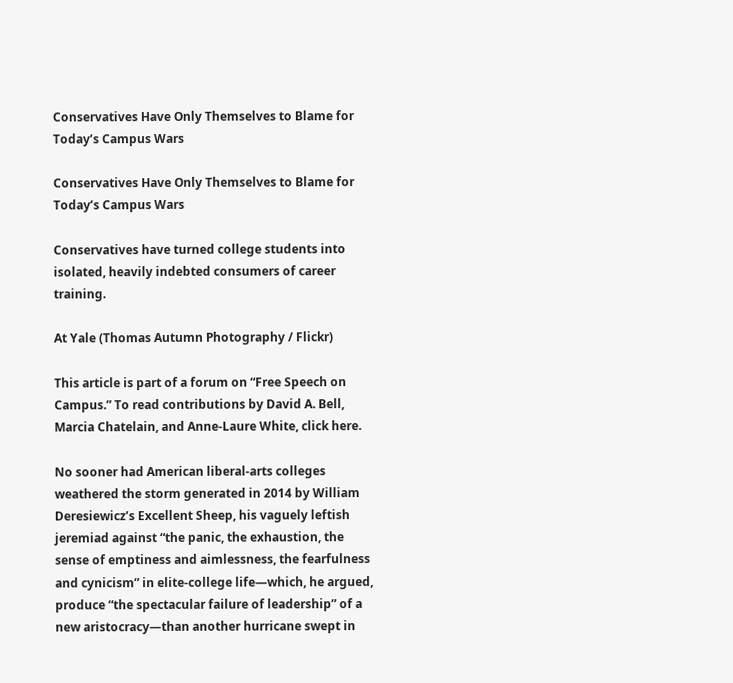Conservatives Have Only Themselves to Blame for Today’s Campus Wars

Conservatives Have Only Themselves to Blame for Today’s Campus Wars

Conservatives have turned college students into isolated, heavily indebted consumers of career training.

At Yale (Thomas Autumn Photography / Flickr)

This article is part of a forum on “Free Speech on Campus.” To read contributions by David A. Bell, Marcia Chatelain, and Anne-Laure White, click here.

No sooner had American liberal-arts colleges weathered the storm generated in 2014 by William Deresiewicz’s Excellent Sheep, his vaguely leftish jeremiad against “the panic, the exhaustion, the sense of emptiness and aimlessness, the fearfulness and cynicism” in elite-college life—which, he argued, produce “the spectacular failure of leadership” of a new aristocracy—than another hurricane swept in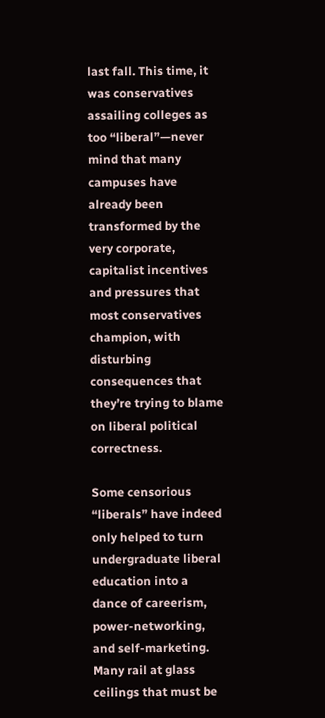last fall. This time, it was conservatives assailing colleges as too “liberal”—never mind that many campuses have already been transformed by the very corporate, capitalist incentives and pressures that most conservatives champion, with disturbing consequences that they’re trying to blame on liberal political correctness.

Some censorious “liberals” have indeed only helped to turn undergraduate liberal education into a dance of careerism, power-networking, and self-marketing. Many rail at glass ceilings that must be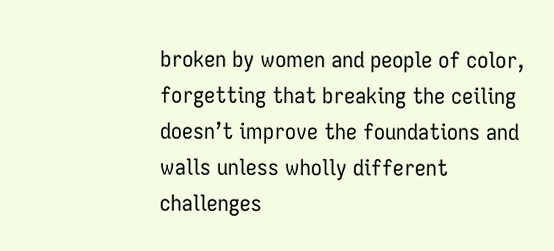broken by women and people of color, forgetting that breaking the ceiling doesn’t improve the foundations and walls unless wholly different challenges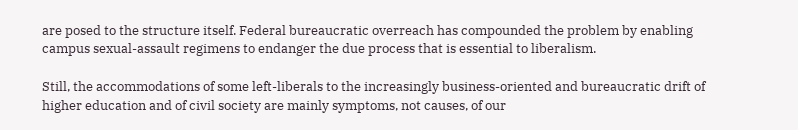are posed to the structure itself. Federal bureaucratic overreach has compounded the problem by enabling campus sexual-assault regimens to endanger the due process that is essential to liberalism.

Still, the accommodations of some left-liberals to the increasingly business-oriented and bureaucratic drift of higher education and of civil society are mainly symptoms, not causes, of our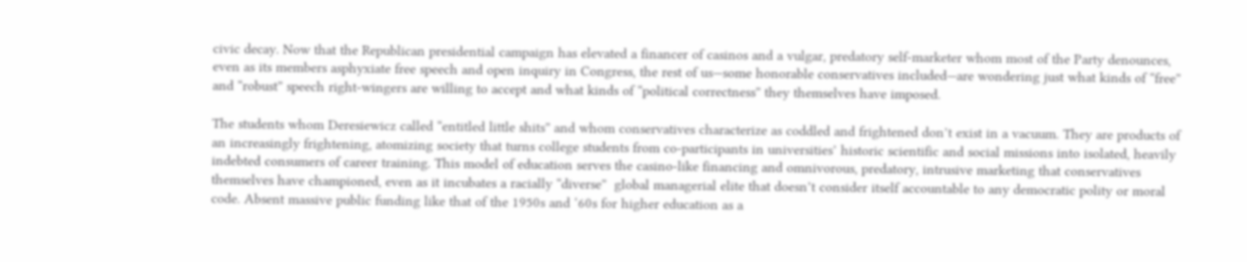civic decay. Now that the Republican presidential campaign has elevated a financer of casinos and a vulgar, predatory self-marketer whom most of the Party denounces, even as its members asphyxiate free speech and open inquiry in Congress, the rest of us—some honorable conservatives included—are wondering just what kinds of “free” and “robust” speech right-wingers are willing to accept and what kinds of “political correctness” they themselves have imposed.

The students whom Deresiewicz called “entitled little shits” and whom conservatives characterize as coddled and frightened don’t exist in a vacuum. They are products of an increasingly frightening, atomizing society that turns college students from co-participants in universities’ historic scientific and social missions into isolated, heavily indebted consumers of career training. This model of education serves the casino-like financing and omnivorous, predatory, intrusive marketing that conservatives themselves have championed, even as it incubates a racially “diverse”  global managerial elite that doesn’t consider itself accountable to any democratic polity or moral code. Absent massive public funding like that of the 1950s and ‘60s for higher education as a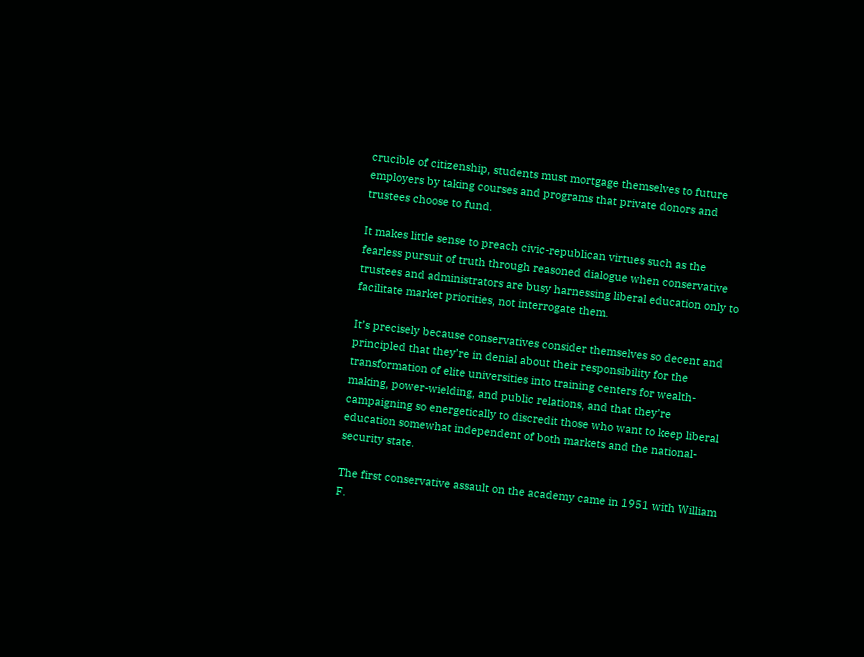crucible of citizenship, students must mortgage themselves to future employers by taking courses and programs that private donors and trustees choose to fund.

It makes little sense to preach civic-republican virtues such as the fearless pursuit of truth through reasoned dialogue when conservative trustees and administrators are busy harnessing liberal education only to facilitate market priorities, not interrogate them.

It’s precisely because conservatives consider themselves so decent and principled that they’re in denial about their responsibility for the transformation of elite universities into training centers for wealth-making, power-wielding, and public relations, and that they’re campaigning so energetically to discredit those who want to keep liberal education somewhat independent of both markets and the national-security state.

The first conservative assault on the academy came in 1951 with William F.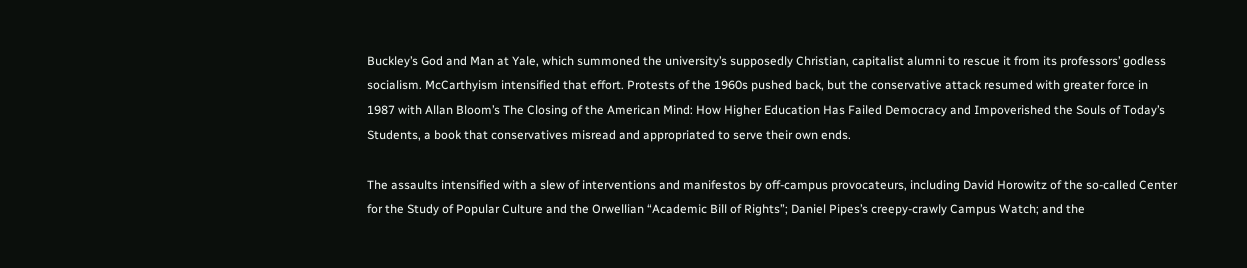Buckley’s God and Man at Yale, which summoned the university’s supposedly Christian, capitalist alumni to rescue it from its professors’ godless socialism. McCarthyism intensified that effort. Protests of the 1960s pushed back, but the conservative attack resumed with greater force in 1987 with Allan Bloom’s The Closing of the American Mind: How Higher Education Has Failed Democracy and Impoverished the Souls of Today’s Students, a book that conservatives misread and appropriated to serve their own ends.

The assaults intensified with a slew of interventions and manifestos by off-campus provocateurs, including David Horowitz of the so-called Center for the Study of Popular Culture and the Orwellian “Academic Bill of Rights”; Daniel Pipes’s creepy-crawly Campus Watch; and the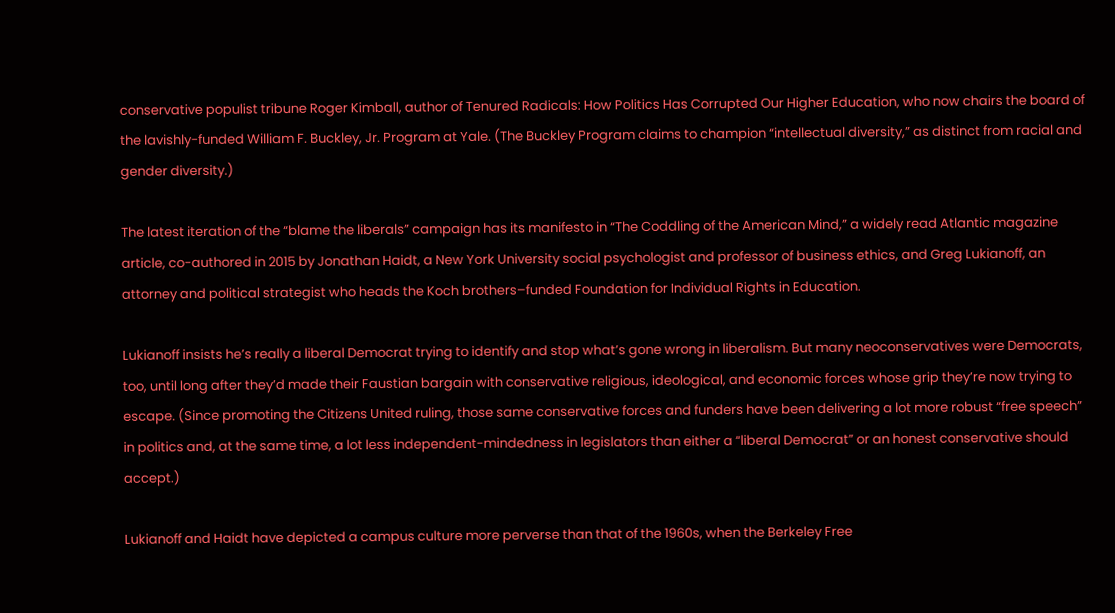conservative populist tribune Roger Kimball, author of Tenured Radicals: How Politics Has Corrupted Our Higher Education, who now chairs the board of the lavishly-funded William F. Buckley, Jr. Program at Yale. (The Buckley Program claims to champion “intellectual diversity,” as distinct from racial and gender diversity.)

The latest iteration of the “blame the liberals” campaign has its manifesto in “The Coddling of the American Mind,” a widely read Atlantic magazine article, co-authored in 2015 by Jonathan Haidt, a New York University social psychologist and professor of business ethics, and Greg Lukianoff, an attorney and political strategist who heads the Koch brothers–funded Foundation for Individual Rights in Education.

Lukianoff insists he’s really a liberal Democrat trying to identify and stop what’s gone wrong in liberalism. But many neoconservatives were Democrats, too, until long after they’d made their Faustian bargain with conservative religious, ideological, and economic forces whose grip they’re now trying to escape. (Since promoting the Citizens United ruling, those same conservative forces and funders have been delivering a lot more robust “free speech” in politics and, at the same time, a lot less independent-mindedness in legislators than either a “liberal Democrat” or an honest conservative should accept.)

Lukianoff and Haidt have depicted a campus culture more perverse than that of the 1960s, when the Berkeley Free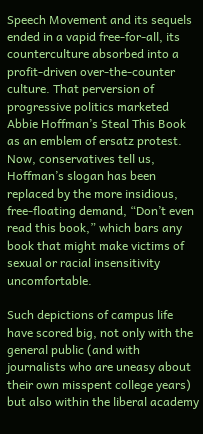Speech Movement and its sequels ended in a vapid free-for-all, its counterculture absorbed into a profit-driven over-the-counter culture. That perversion of progressive politics marketed Abbie Hoffman’s Steal This Book as an emblem of ersatz protest. Now, conservatives tell us, Hoffman’s slogan has been replaced by the more insidious, free-floating demand, “Don’t even read this book,” which bars any book that might make victims of sexual or racial insensitivity uncomfortable.

Such depictions of campus life have scored big, not only with the general public (and with journalists who are uneasy about their own misspent college years) but also within the liberal academy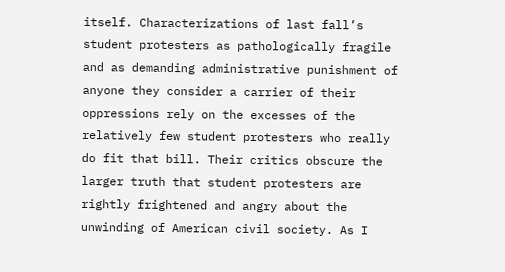itself. Characterizations of last fall’s student protesters as pathologically fragile and as demanding administrative punishment of anyone they consider a carrier of their oppressions rely on the excesses of the relatively few student protesters who really do fit that bill. Their critics obscure the larger truth that student protesters are rightly frightened and angry about the unwinding of American civil society. As I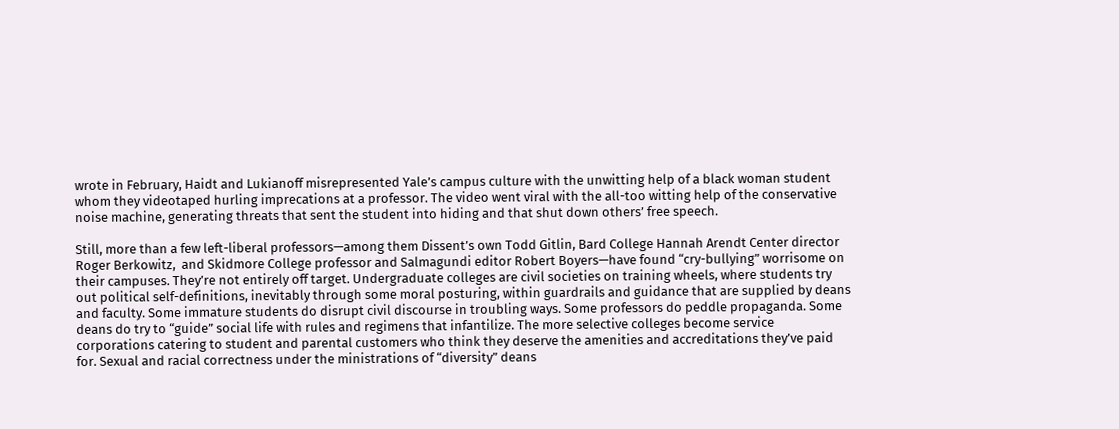wrote in February, Haidt and Lukianoff misrepresented Yale’s campus culture with the unwitting help of a black woman student whom they videotaped hurling imprecations at a professor. The video went viral with the all-too witting help of the conservative noise machine, generating threats that sent the student into hiding and that shut down others’ free speech.

Still, more than a few left-liberal professors—among them Dissent’s own Todd Gitlin, Bard College Hannah Arendt Center director Roger Berkowitz,  and Skidmore College professor and Salmagundi editor Robert Boyers—have found “cry-bullying” worrisome on their campuses. They’re not entirely off target. Undergraduate colleges are civil societies on training wheels, where students try out political self-definitions, inevitably through some moral posturing, within guardrails and guidance that are supplied by deans and faculty. Some immature students do disrupt civil discourse in troubling ways. Some professors do peddle propaganda. Some deans do try to “guide” social life with rules and regimens that infantilize. The more selective colleges become service corporations catering to student and parental customers who think they deserve the amenities and accreditations they’ve paid for. Sexual and racial correctness under the ministrations of “diversity” deans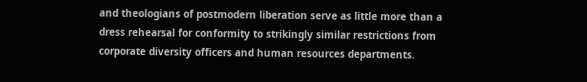and theologians of postmodern liberation serve as little more than a dress rehearsal for conformity to strikingly similar restrictions from corporate diversity officers and human resources departments.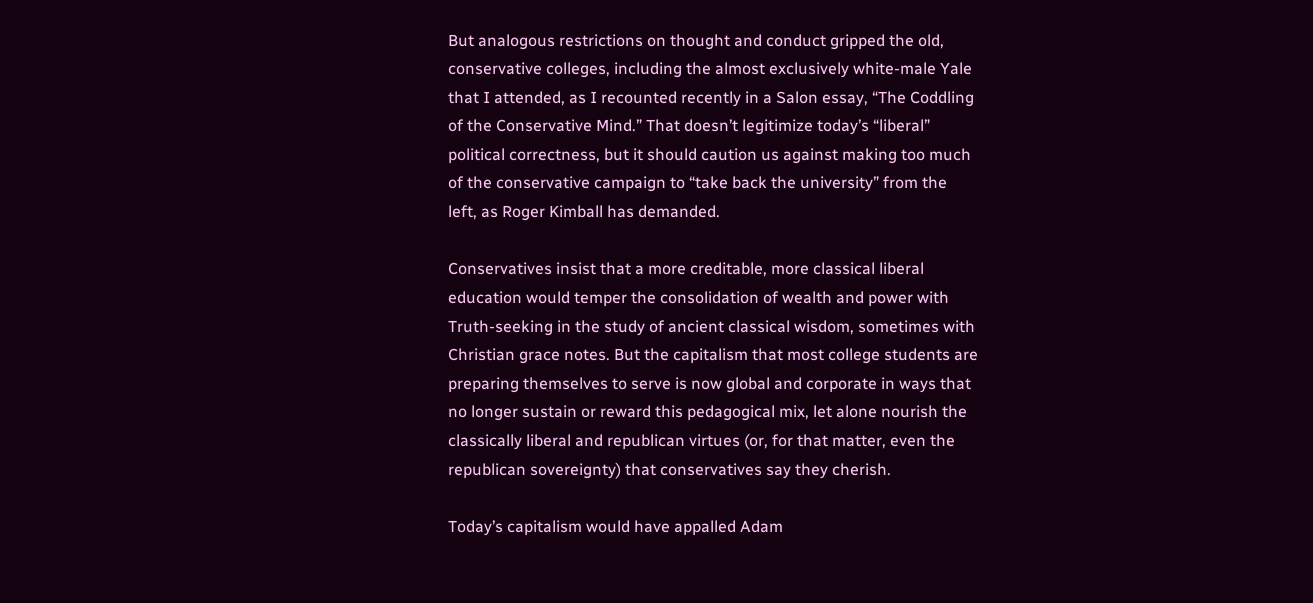But analogous restrictions on thought and conduct gripped the old, conservative colleges, including the almost exclusively white-male Yale that I attended, as I recounted recently in a Salon essay, “The Coddling of the Conservative Mind.” That doesn’t legitimize today’s “liberal” political correctness, but it should caution us against making too much of the conservative campaign to “take back the university” from the left, as Roger Kimball has demanded.

Conservatives insist that a more creditable, more classical liberal education would temper the consolidation of wealth and power with Truth-seeking in the study of ancient classical wisdom, sometimes with Christian grace notes. But the capitalism that most college students are preparing themselves to serve is now global and corporate in ways that no longer sustain or reward this pedagogical mix, let alone nourish the classically liberal and republican virtues (or, for that matter, even the republican sovereignty) that conservatives say they cherish.

Today’s capitalism would have appalled Adam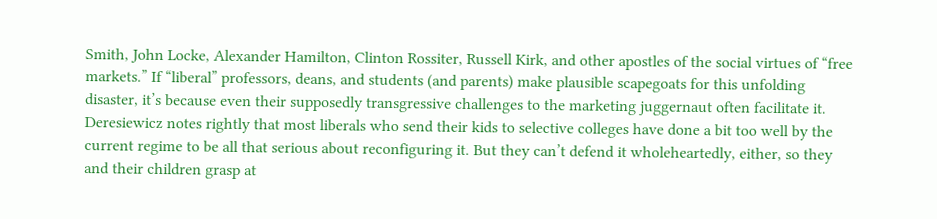Smith, John Locke, Alexander Hamilton, Clinton Rossiter, Russell Kirk, and other apostles of the social virtues of “free markets.” If “liberal” professors, deans, and students (and parents) make plausible scapegoats for this unfolding disaster, it’s because even their supposedly transgressive challenges to the marketing juggernaut often facilitate it. Deresiewicz notes rightly that most liberals who send their kids to selective colleges have done a bit too well by the current regime to be all that serious about reconfiguring it. But they can’t defend it wholeheartedly, either, so they and their children grasp at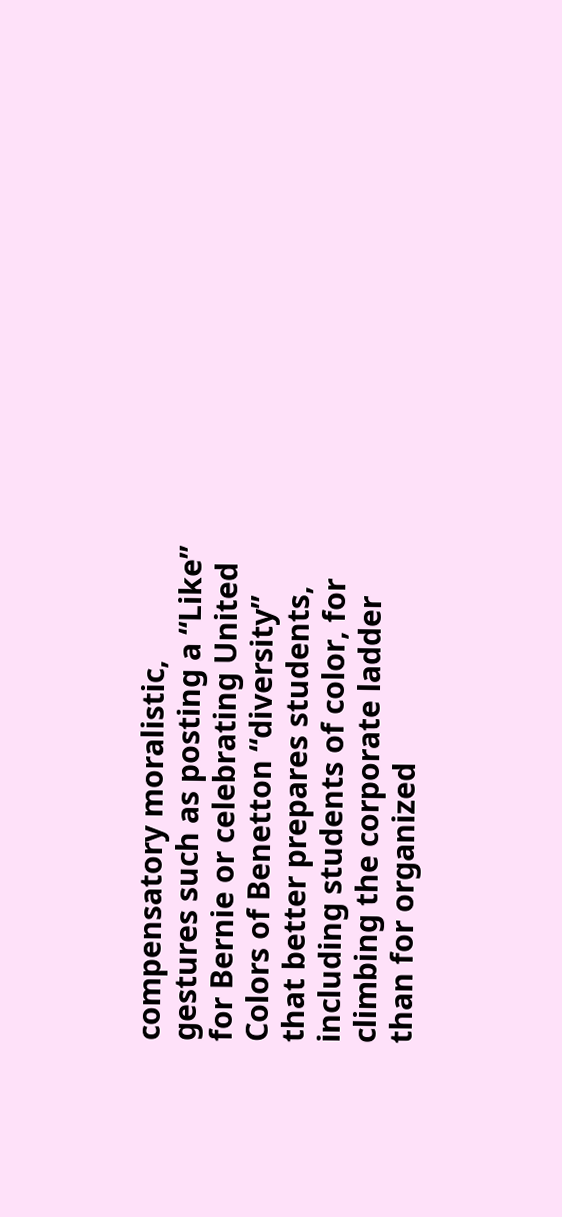compensatory moralistic, gestures such as posting a “Like” for Bernie or celebrating United Colors of Benetton “diversity” that better prepares students, including students of color, for climbing the corporate ladder than for organized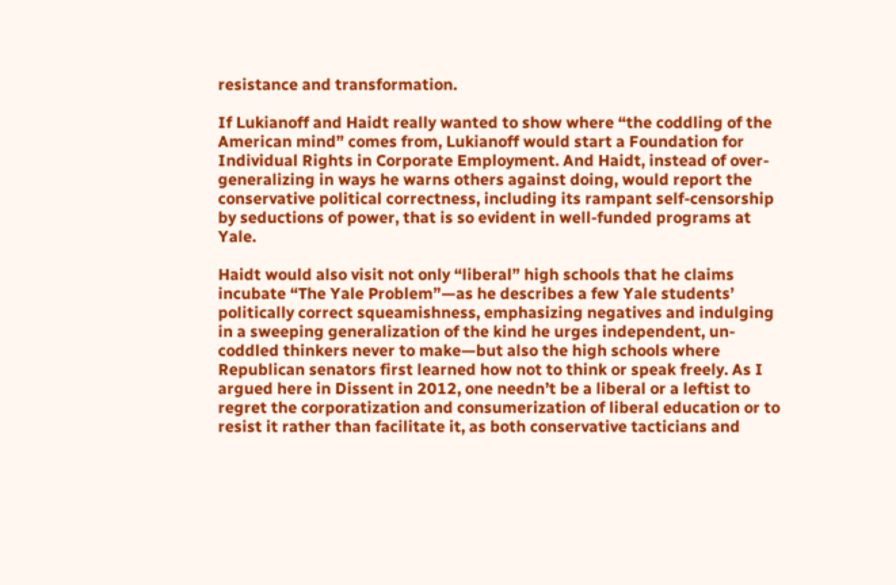resistance and transformation.

If Lukianoff and Haidt really wanted to show where “the coddling of the American mind” comes from, Lukianoff would start a Foundation for Individual Rights in Corporate Employment. And Haidt, instead of over-generalizing in ways he warns others against doing, would report the conservative political correctness, including its rampant self-censorship by seductions of power, that is so evident in well-funded programs at Yale.

Haidt would also visit not only “liberal” high schools that he claims incubate “The Yale Problem”—as he describes a few Yale students’ politically correct squeamishness, emphasizing negatives and indulging in a sweeping generalization of the kind he urges independent, un-coddled thinkers never to make—but also the high schools where Republican senators first learned how not to think or speak freely. As I argued here in Dissent in 2012, one needn’t be a liberal or a leftist to regret the corporatization and consumerization of liberal education or to resist it rather than facilitate it, as both conservative tacticians and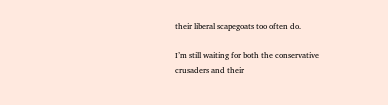their liberal scapegoats too often do.

I’m still waiting for both the conservative crusaders and their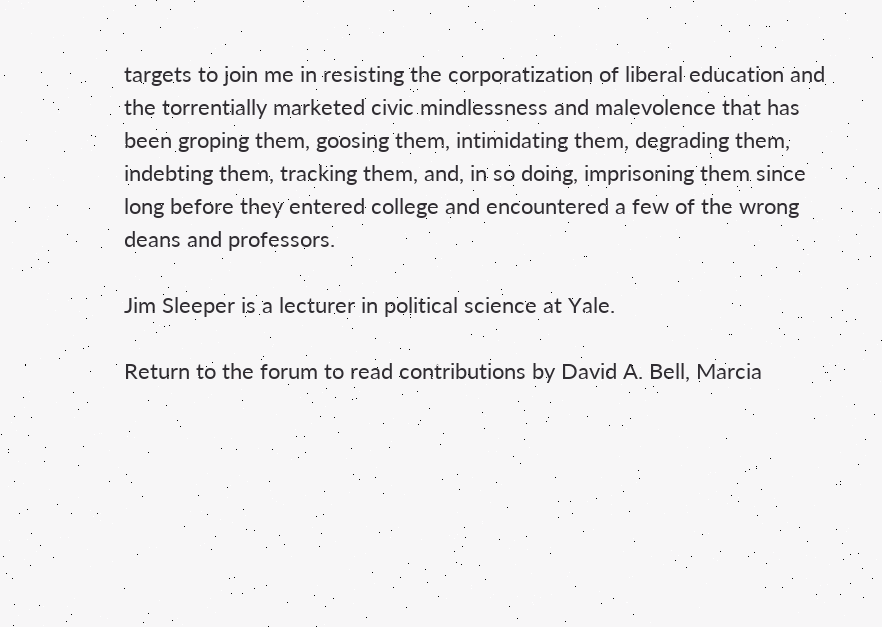targets to join me in resisting the corporatization of liberal education and the torrentially marketed civic mindlessness and malevolence that has been groping them, goosing them, intimidating them, degrading them, indebting them, tracking them, and, in so doing, imprisoning them since long before they entered college and encountered a few of the wrong deans and professors.

Jim Sleeper is a lecturer in political science at Yale.

Return to the forum to read contributions by David A. Bell, Marcia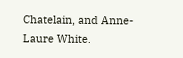Chatelain, and Anne-Laure White.